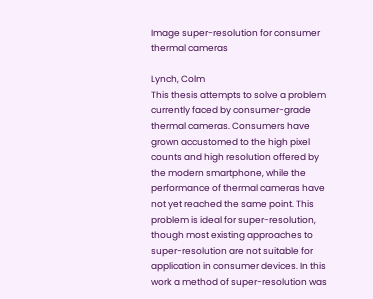Image super-resolution for consumer thermal cameras

Lynch, Colm
This thesis attempts to solve a problem currently faced by consumer-grade thermal cameras. Consumers have grown accustomed to the high pixel counts and high resolution offered by the modern smartphone, while the performance of thermal cameras have not yet reached the same point. This problem is ideal for super-resolution, though most existing approaches to super-resolution are not suitable for application in consumer devices. In this work a method of super-resolution was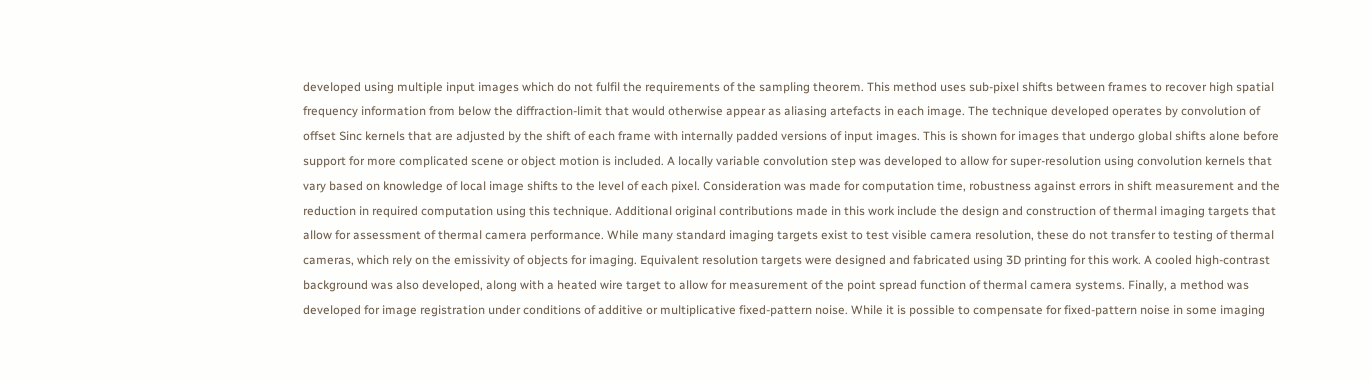developed using multiple input images which do not fulfil the requirements of the sampling theorem. This method uses sub-pixel shifts between frames to recover high spatial frequency information from below the diffraction-limit that would otherwise appear as aliasing artefacts in each image. The technique developed operates by convolution of offset Sinc kernels that are adjusted by the shift of each frame with internally padded versions of input images. This is shown for images that undergo global shifts alone before support for more complicated scene or object motion is included. A locally variable convolution step was developed to allow for super-resolution using convolution kernels that vary based on knowledge of local image shifts to the level of each pixel. Consideration was made for computation time, robustness against errors in shift measurement and the reduction in required computation using this technique. Additional original contributions made in this work include the design and construction of thermal imaging targets that allow for assessment of thermal camera performance. While many standard imaging targets exist to test visible camera resolution, these do not transfer to testing of thermal cameras, which rely on the emissivity of objects for imaging. Equivalent resolution targets were designed and fabricated using 3D printing for this work. A cooled high-contrast background was also developed, along with a heated wire target to allow for measurement of the point spread function of thermal camera systems. Finally, a method was developed for image registration under conditions of additive or multiplicative fixed-pattern noise. While it is possible to compensate for fixed-pattern noise in some imaging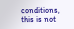conditions, this is not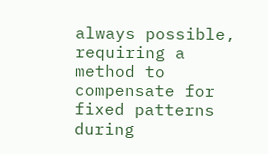always possible, requiring a method to compensate for fixed patterns during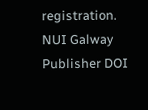registration.
NUI Galway
Publisher DOI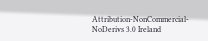Attribution-NonCommercial-NoDerivs 3.0 Ireland